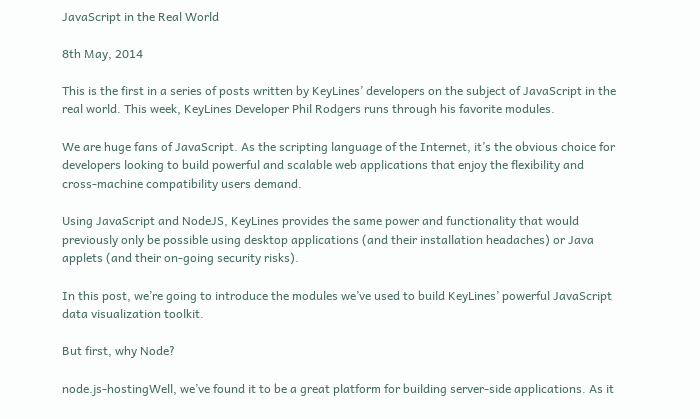JavaScript in the Real World

8th May, 2014

This is the first in a series of posts written by KeyLines’ developers on the subject of JavaScript in the real world. This week, KeyLines Developer Phil Rodgers runs through his favorite modules.

We are huge fans of JavaScript. As the scripting language of the Internet, it’s the obvious choice for developers looking to build powerful and scalable web applications that enjoy the flexibility and cross-machine compatibility users demand.

Using JavaScript and NodeJS, KeyLines provides the same power and functionality that would previously only be possible using desktop applications (and their installation headaches) or Java applets (and their on-going security risks).

In this post, we’re going to introduce the modules we’ve used to build KeyLines’ powerful JavaScript data visualization toolkit.

But first, why Node?

node.js-hostingWell, we’ve found it to be a great platform for building server-side applications. As it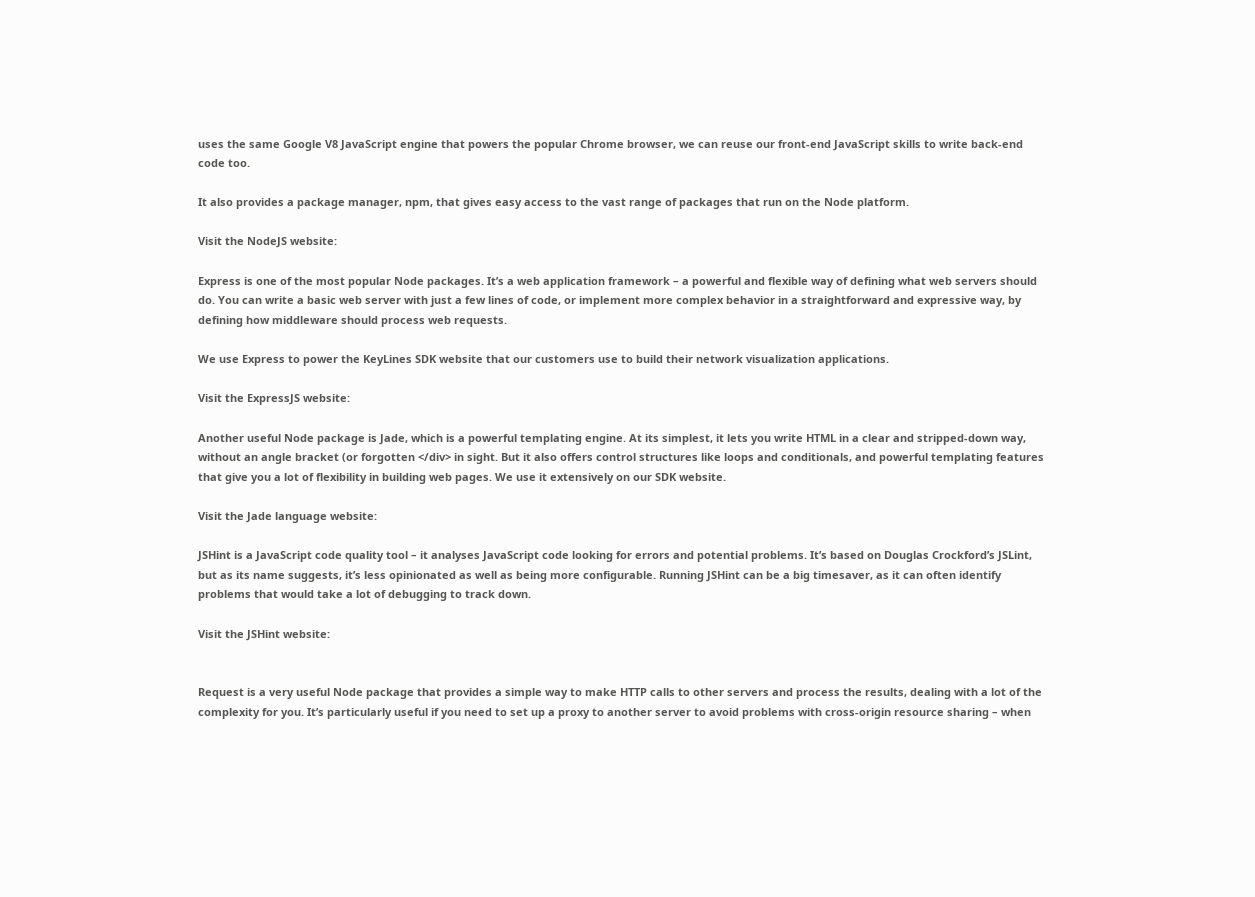uses the same Google V8 JavaScript engine that powers the popular Chrome browser, we can reuse our front-end JavaScript skills to write back-end code too.

It also provides a package manager, npm, that gives easy access to the vast range of packages that run on the Node platform.

Visit the NodeJS website:

Express is one of the most popular Node packages. It’s a web application framework – a powerful and flexible way of defining what web servers should do. You can write a basic web server with just a few lines of code, or implement more complex behavior in a straightforward and expressive way, by defining how middleware should process web requests.

We use Express to power the KeyLines SDK website that our customers use to build their network visualization applications.

Visit the ExpressJS website:

Another useful Node package is Jade, which is a powerful templating engine. At its simplest, it lets you write HTML in a clear and stripped-down way, without an angle bracket (or forgotten </div> in sight. But it also offers control structures like loops and conditionals, and powerful templating features that give you a lot of flexibility in building web pages. We use it extensively on our SDK website.

Visit the Jade language website:

JSHint is a JavaScript code quality tool – it analyses JavaScript code looking for errors and potential problems. It’s based on Douglas Crockford’s JSLint, but as its name suggests, it’s less opinionated as well as being more configurable. Running JSHint can be a big timesaver, as it can often identify problems that would take a lot of debugging to track down.

Visit the JSHint website:


Request is a very useful Node package that provides a simple way to make HTTP calls to other servers and process the results, dealing with a lot of the complexity for you. It’s particularly useful if you need to set up a proxy to another server to avoid problems with cross-origin resource sharing – when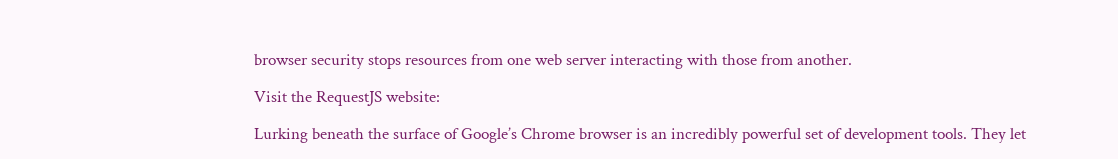browser security stops resources from one web server interacting with those from another.

Visit the RequestJS website:

Lurking beneath the surface of Google’s Chrome browser is an incredibly powerful set of development tools. They let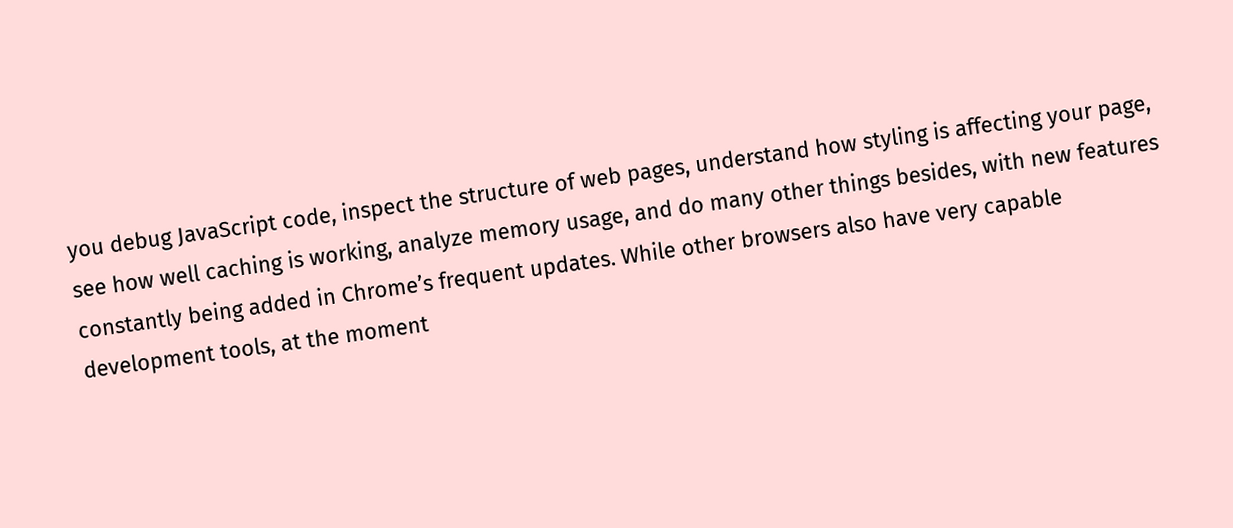you debug JavaScript code, inspect the structure of web pages, understand how styling is affecting your page, see how well caching is working, analyze memory usage, and do many other things besides, with new features constantly being added in Chrome’s frequent updates. While other browsers also have very capable development tools, at the moment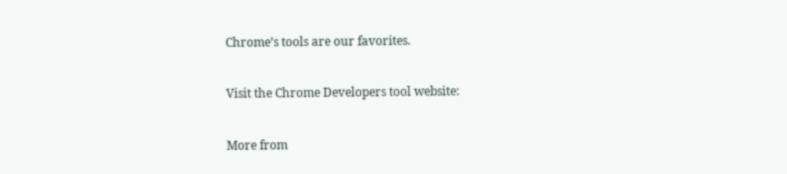Chrome’s tools are our favorites.

Visit the Chrome Developers tool website:

More from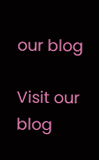our blog

Visit our blog